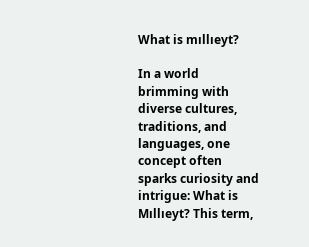What is mıllıeyt?

In a world brimming with diverse cultures, traditions, and languages, one concept often sparks curiosity and intrigue: What is Mıllıeyt? This term,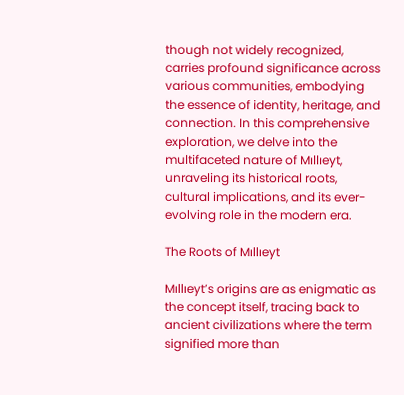though not widely recognized, carries profound significance across various communities, embodying the essence of identity, heritage, and connection. In this comprehensive exploration, we delve into the multifaceted nature of Mıllıeyt, unraveling its historical roots, cultural implications, and its ever-evolving role in the modern era.

The Roots of Mıllıeyt

Mıllıeyt’s origins are as enigmatic as the concept itself, tracing back to ancient civilizations where the term signified more than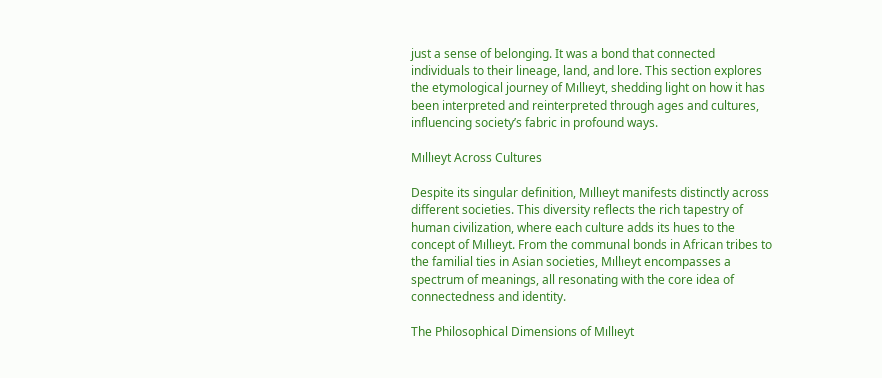just a sense of belonging. It was a bond that connected individuals to their lineage, land, and lore. This section explores the etymological journey of Mıllıeyt, shedding light on how it has been interpreted and reinterpreted through ages and cultures, influencing society’s fabric in profound ways.

Mıllıeyt Across Cultures

Despite its singular definition, Mıllıeyt manifests distinctly across different societies. This diversity reflects the rich tapestry of human civilization, where each culture adds its hues to the concept of Mıllıeyt. From the communal bonds in African tribes to the familial ties in Asian societies, Mıllıeyt encompasses a spectrum of meanings, all resonating with the core idea of connectedness and identity.

The Philosophical Dimensions of Mıllıeyt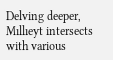Delving deeper, Mıllıeyt intersects with various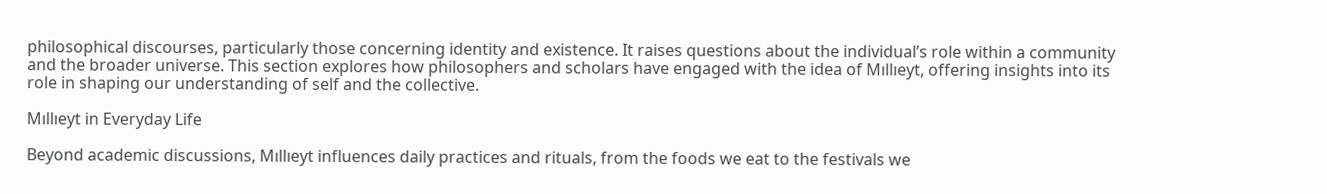philosophical discourses, particularly those concerning identity and existence. It raises questions about the individual’s role within a community and the broader universe. This section explores how philosophers and scholars have engaged with the idea of Mıllıeyt, offering insights into its role in shaping our understanding of self and the collective.

Mıllıeyt in Everyday Life

Beyond academic discussions, Mıllıeyt influences daily practices and rituals, from the foods we eat to the festivals we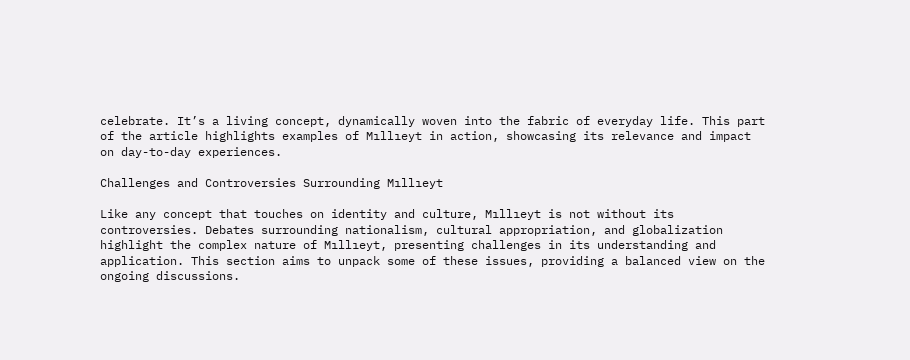celebrate. It’s a living concept, dynamically woven into the fabric of everyday life. This part of the article highlights examples of Mıllıeyt in action, showcasing its relevance and impact on day-to-day experiences.

Challenges and Controversies Surrounding Mıllıeyt

Like any concept that touches on identity and culture, Mıllıeyt is not without its controversies. Debates surrounding nationalism, cultural appropriation, and globalization highlight the complex nature of Mıllıeyt, presenting challenges in its understanding and application. This section aims to unpack some of these issues, providing a balanced view on the ongoing discussions.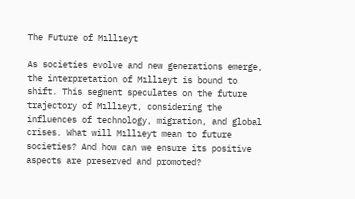The Future of Mıllıeyt

As societies evolve and new generations emerge, the interpretation of Mıllıeyt is bound to shift. This segment speculates on the future trajectory of Mıllıeyt, considering the influences of technology, migration, and global crises. What will Mıllıeyt mean to future societies? And how can we ensure its positive aspects are preserved and promoted?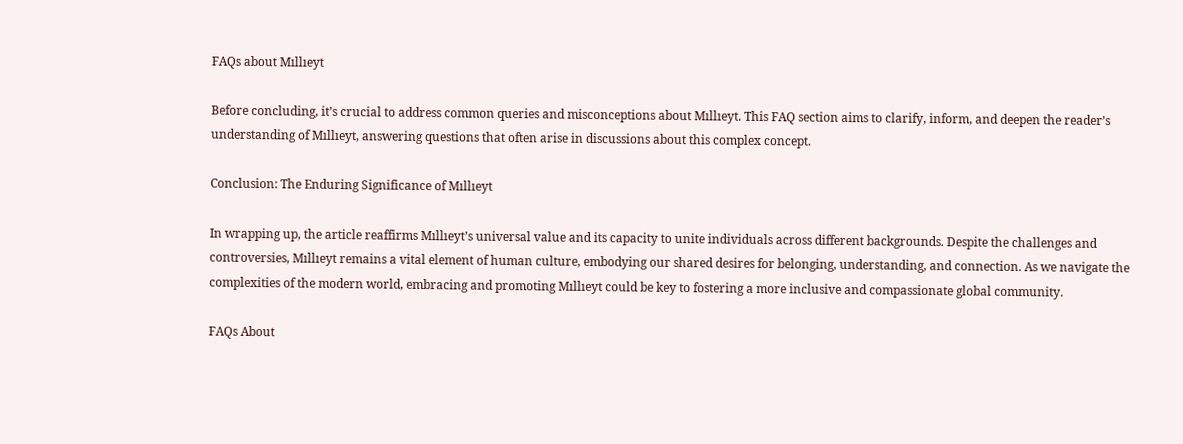FAQs about Mıllıeyt

Before concluding, it’s crucial to address common queries and misconceptions about Mıllıeyt. This FAQ section aims to clarify, inform, and deepen the reader’s understanding of Mıllıeyt, answering questions that often arise in discussions about this complex concept.

Conclusion: The Enduring Significance of Mıllıeyt

In wrapping up, the article reaffirms Mıllıeyt’s universal value and its capacity to unite individuals across different backgrounds. Despite the challenges and controversies, Mıllıeyt remains a vital element of human culture, embodying our shared desires for belonging, understanding, and connection. As we navigate the complexities of the modern world, embracing and promoting Mıllıeyt could be key to fostering a more inclusive and compassionate global community.

FAQs About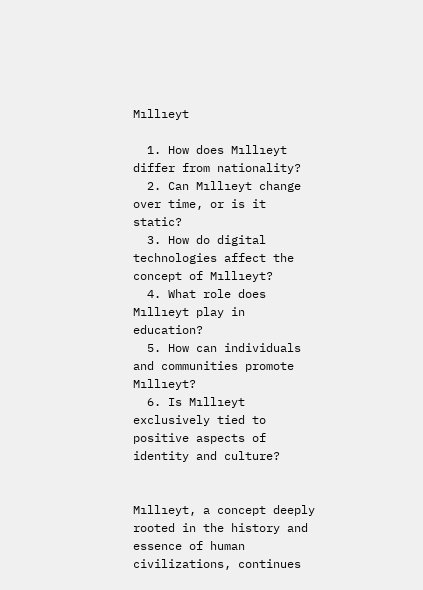Mıllıeyt

  1. How does Mıllıeyt differ from nationality?
  2. Can Mıllıeyt change over time, or is it static?
  3. How do digital technologies affect the concept of Mıllıeyt?
  4. What role does Mıllıeyt play in education?
  5. How can individuals and communities promote Mıllıeyt?
  6. Is Mıllıeyt exclusively tied to positive aspects of identity and culture?


Mıllıeyt, a concept deeply rooted in the history and essence of human civilizations, continues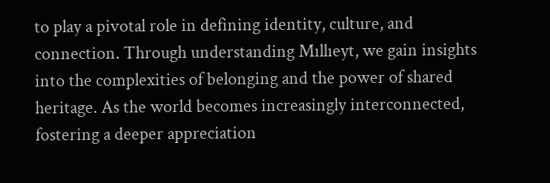to play a pivotal role in defining identity, culture, and connection. Through understanding Mıllıeyt, we gain insights into the complexities of belonging and the power of shared heritage. As the world becomes increasingly interconnected, fostering a deeper appreciation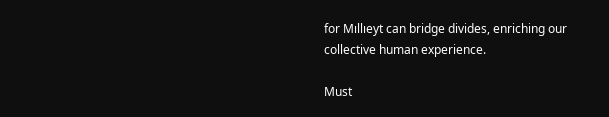for Mıllıeyt can bridge divides, enriching our collective human experience.

Must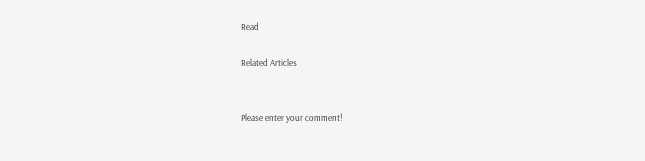Read

Related Articles


Please enter your comment!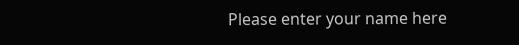Please enter your name here